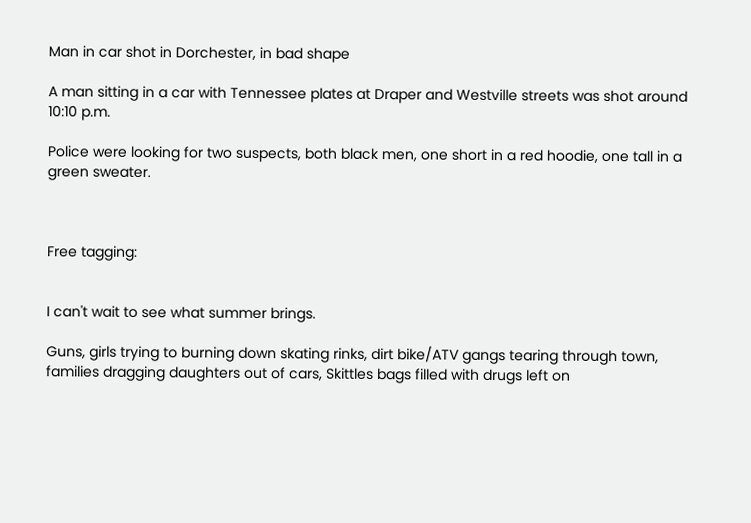Man in car shot in Dorchester, in bad shape

A man sitting in a car with Tennessee plates at Draper and Westville streets was shot around 10:10 p.m.

Police were looking for two suspects, both black men, one short in a red hoodie, one tall in a green sweater.



Free tagging:


I can't wait to see what summer brings.

Guns, girls trying to burning down skating rinks, dirt bike/ATV gangs tearing through town, families dragging daughters out of cars, Skittles bags filled with drugs left on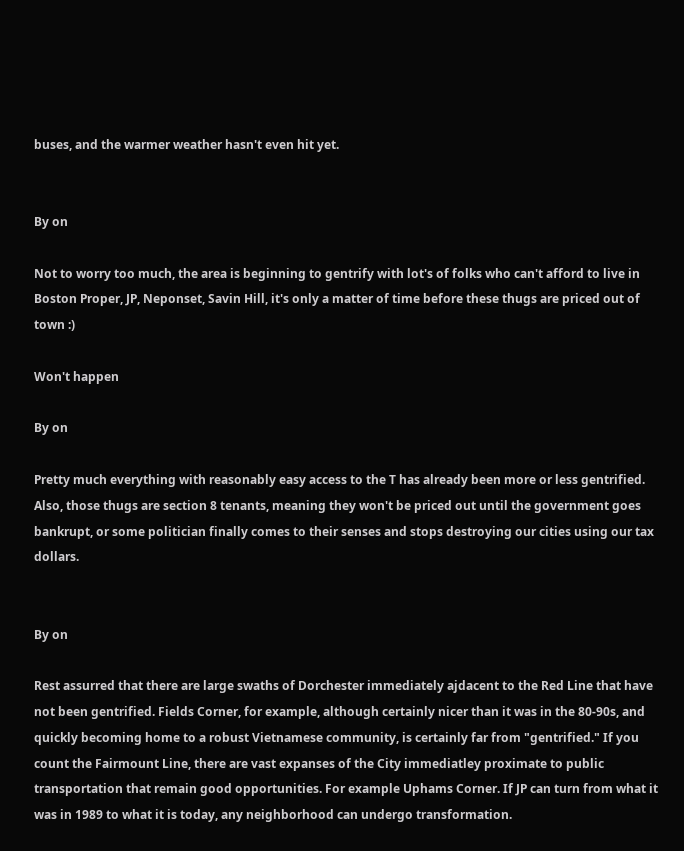buses, and the warmer weather hasn't even hit yet.


By on

Not to worry too much, the area is beginning to gentrify with lot's of folks who can't afford to live in Boston Proper, JP, Neponset, Savin Hill, it's only a matter of time before these thugs are priced out of town :)

Won't happen

By on

Pretty much everything with reasonably easy access to the T has already been more or less gentrified. Also, those thugs are section 8 tenants, meaning they won't be priced out until the government goes bankrupt, or some politician finally comes to their senses and stops destroying our cities using our tax dollars.


By on

Rest assurred that there are large swaths of Dorchester immediately ajdacent to the Red Line that have not been gentrified. Fields Corner, for example, although certainly nicer than it was in the 80-90s, and quickly becoming home to a robust Vietnamese community, is certainly far from "gentrified." If you count the Fairmount Line, there are vast expanses of the City immediatley proximate to public transportation that remain good opportunities. For example Uphams Corner. If JP can turn from what it was in 1989 to what it is today, any neighborhood can undergo transformation.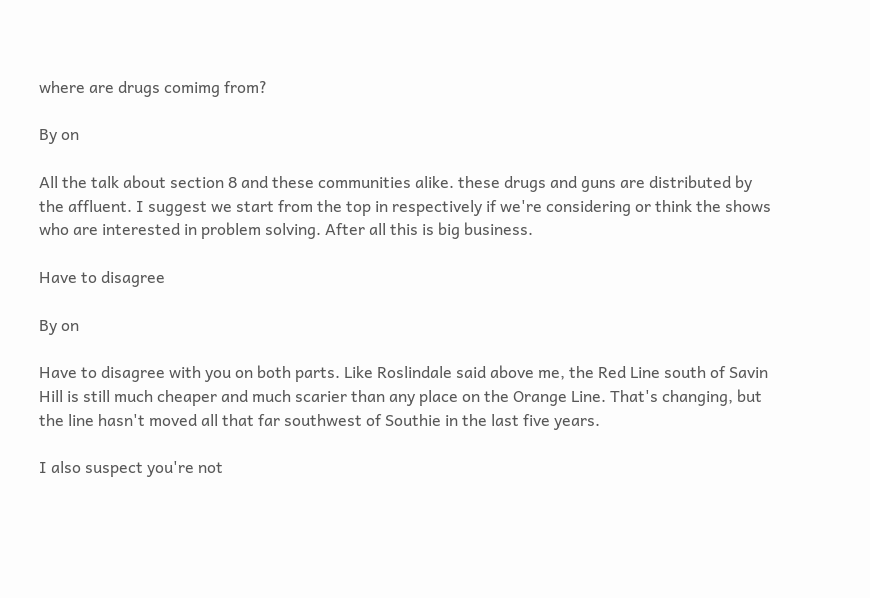where are drugs comimg from?

By on

All the talk about section 8 and these communities alike. these drugs and guns are distributed by the affluent. I suggest we start from the top in respectively if we're considering or think the shows who are interested in problem solving. After all this is big business.

Have to disagree

By on

Have to disagree with you on both parts. Like Roslindale said above me, the Red Line south of Savin Hill is still much cheaper and much scarier than any place on the Orange Line. That's changing, but the line hasn't moved all that far southwest of Southie in the last five years.

I also suspect you're not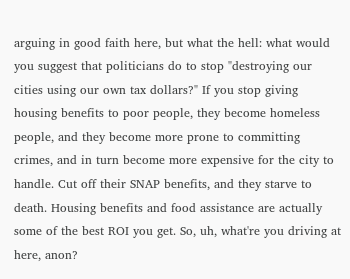arguing in good faith here, but what the hell: what would you suggest that politicians do to stop "destroying our cities using our own tax dollars?" If you stop giving housing benefits to poor people, they become homeless people, and they become more prone to committing crimes, and in turn become more expensive for the city to handle. Cut off their SNAP benefits, and they starve to death. Housing benefits and food assistance are actually some of the best ROI you get. So, uh, what're you driving at here, anon?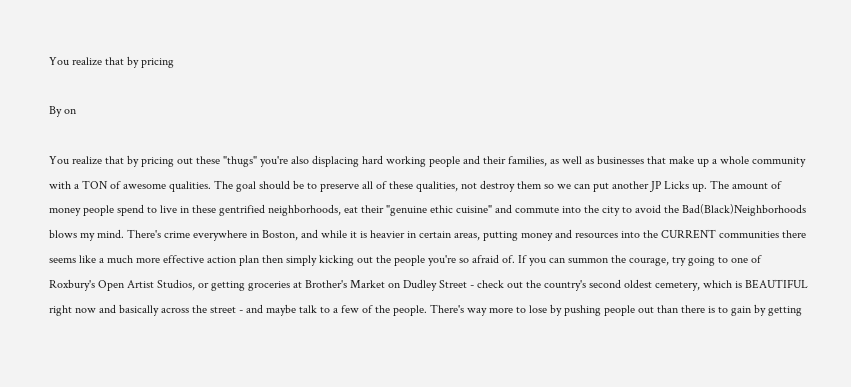You realize that by pricing

By on

You realize that by pricing out these "thugs" you're also displacing hard working people and their families, as well as businesses that make up a whole community with a TON of awesome qualities. The goal should be to preserve all of these qualities, not destroy them so we can put another JP Licks up. The amount of money people spend to live in these gentrified neighborhoods, eat their "genuine ethic cuisine" and commute into the city to avoid the Bad(Black)Neighborhoods blows my mind. There's crime everywhere in Boston, and while it is heavier in certain areas, putting money and resources into the CURRENT communities there seems like a much more effective action plan then simply kicking out the people you're so afraid of. If you can summon the courage, try going to one of Roxbury's Open Artist Studios, or getting groceries at Brother's Market on Dudley Street - check out the country's second oldest cemetery, which is BEAUTIFUL right now and basically across the street - and maybe talk to a few of the people. There's way more to lose by pushing people out than there is to gain by getting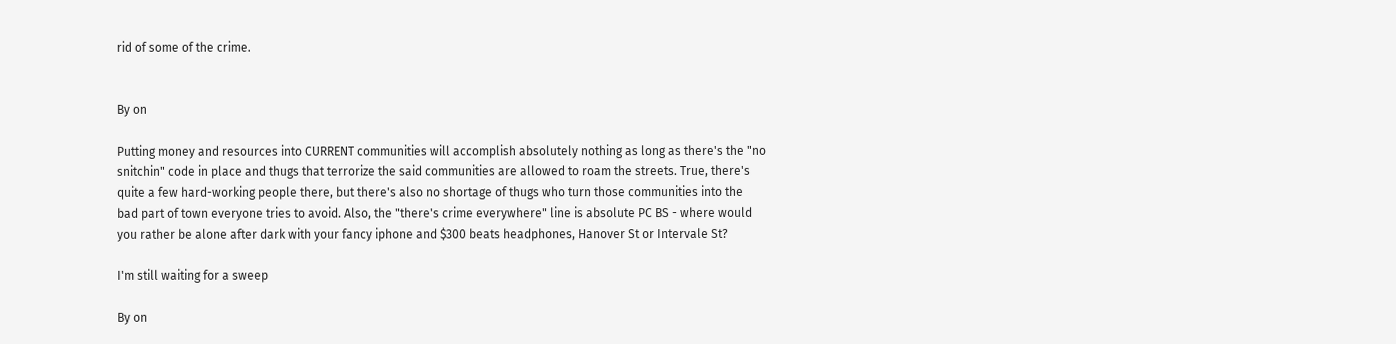rid of some of the crime.


By on

Putting money and resources into CURRENT communities will accomplish absolutely nothing as long as there's the "no snitchin" code in place and thugs that terrorize the said communities are allowed to roam the streets. True, there's quite a few hard-working people there, but there's also no shortage of thugs who turn those communities into the bad part of town everyone tries to avoid. Also, the "there's crime everywhere" line is absolute PC BS - where would you rather be alone after dark with your fancy iphone and $300 beats headphones, Hanover St or Intervale St?

I'm still waiting for a sweep

By on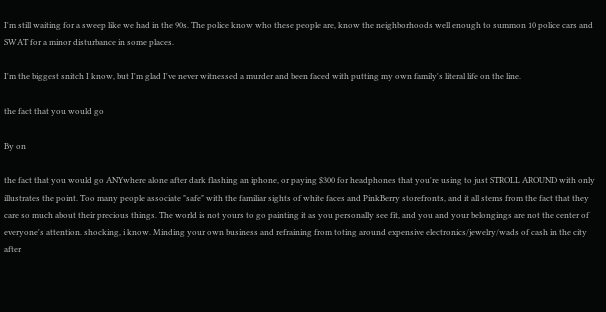I'm still waiting for a sweep like we had in the 90s. The police know who these people are, know the neighborhoods well enough to summon 10 police cars and SWAT for a minor disturbance in some places.

I'm the biggest snitch I know, but I'm glad I've never witnessed a murder and been faced with putting my own family's literal life on the line.

the fact that you would go

By on

the fact that you would go ANYwhere alone after dark flashing an iphone, or paying $300 for headphones that you're using to just STROLL AROUND with only illustrates the point. Too many people associate "safe" with the familiar sights of white faces and PinkBerry storefronts, and it all stems from the fact that they care so much about their precious things. The world is not yours to go painting it as you personally see fit, and you and your belongings are not the center of everyone's attention. shocking, i know. Minding your own business and refraining from toting around expensive electronics/jewelry/wads of cash in the city after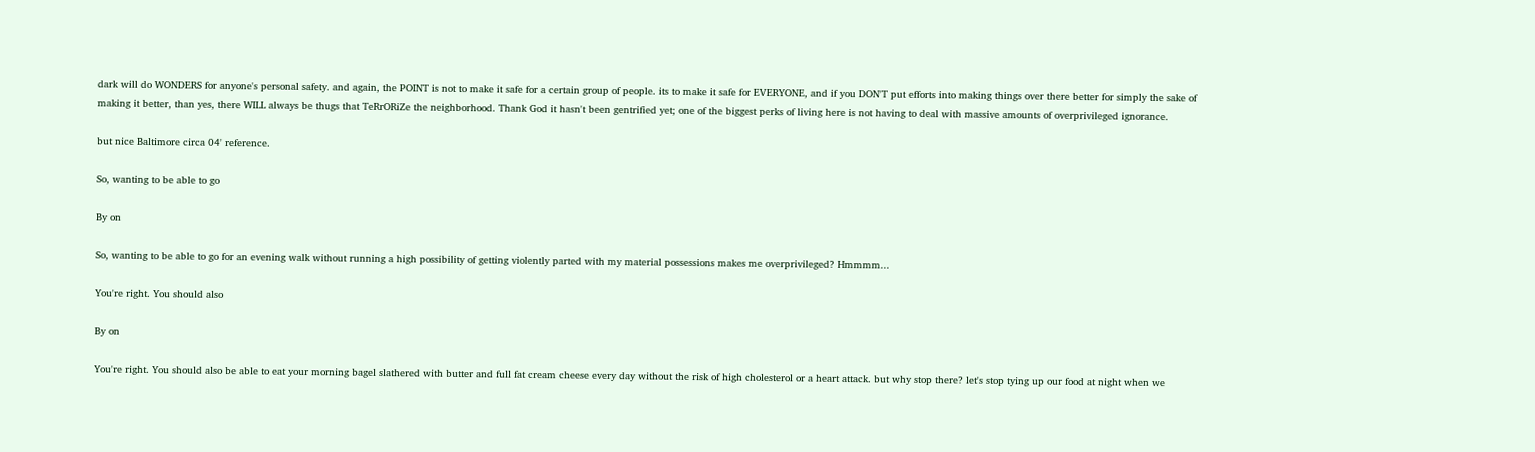dark will do WONDERS for anyone's personal safety. and again, the POINT is not to make it safe for a certain group of people. its to make it safe for EVERYONE, and if you DON'T put efforts into making things over there better for simply the sake of making it better, than yes, there WILL always be thugs that TeRrORiZe the neighborhood. Thank God it hasn't been gentrified yet; one of the biggest perks of living here is not having to deal with massive amounts of overprivileged ignorance.

but nice Baltimore circa 04' reference.

So, wanting to be able to go

By on

So, wanting to be able to go for an evening walk without running a high possibility of getting violently parted with my material possessions makes me overprivileged? Hmmmm...

You're right. You should also

By on

You're right. You should also be able to eat your morning bagel slathered with butter and full fat cream cheese every day without the risk of high cholesterol or a heart attack. but why stop there? let's stop tying up our food at night when we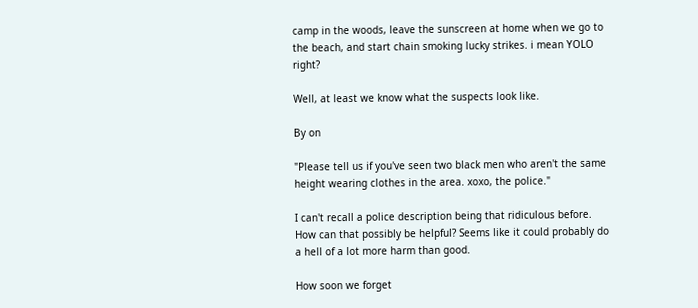camp in the woods, leave the sunscreen at home when we go to the beach, and start chain smoking lucky strikes. i mean YOLO right?

Well, at least we know what the suspects look like.

By on

"Please tell us if you've seen two black men who aren't the same height wearing clothes in the area. xoxo, the police."

I can't recall a police description being that ridiculous before. How can that possibly be helpful? Seems like it could probably do a hell of a lot more harm than good.

How soon we forget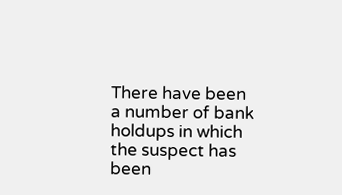There have been a number of bank holdups in which the suspect has been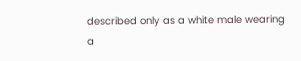described only as a white male wearing a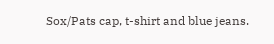Sox/Pats cap, t-shirt and blue jeans.